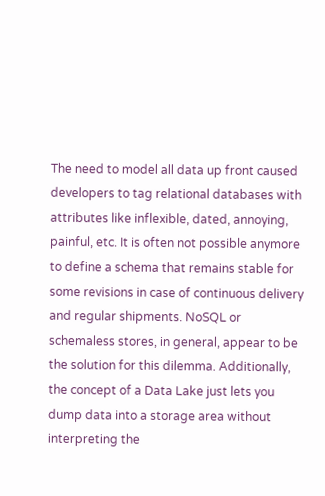The need to model all data up front caused developers to tag relational databases with attributes like inflexible, dated, annoying, painful, etc. It is often not possible anymore to define a schema that remains stable for some revisions in case of continuous delivery and regular shipments. NoSQL or schemaless stores, in general, appear to be the solution for this dilemma. Additionally, the concept of a Data Lake just lets you dump data into a storage area without interpreting the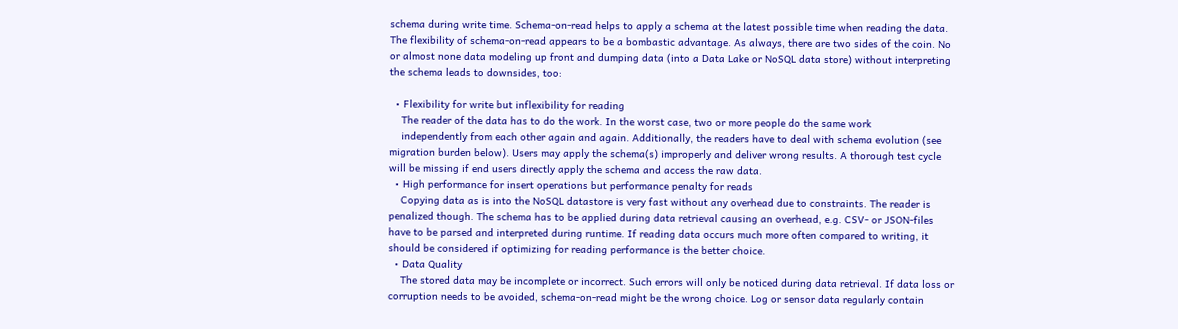schema during write time. Schema-on-read helps to apply a schema at the latest possible time when reading the data.
The flexibility of schema-on-read appears to be a bombastic advantage. As always, there are two sides of the coin. No or almost none data modeling up front and dumping data (into a Data Lake or NoSQL data store) without interpreting the schema leads to downsides, too:

  • Flexibility for write but inflexibility for reading
    The reader of the data has to do the work. In the worst case, two or more people do the same work
    independently from each other again and again. Additionally, the readers have to deal with schema evolution (see migration burden below). Users may apply the schema(s) improperly and deliver wrong results. A thorough test cycle will be missing if end users directly apply the schema and access the raw data.
  • High performance for insert operations but performance penalty for reads
    Copying data as is into the NoSQL datastore is very fast without any overhead due to constraints. The reader is penalized though. The schema has to be applied during data retrieval causing an overhead, e.g. CSV- or JSON-files have to be parsed and interpreted during runtime. If reading data occurs much more often compared to writing, it should be considered if optimizing for reading performance is the better choice.
  • Data Quality
    The stored data may be incomplete or incorrect. Such errors will only be noticed during data retrieval. If data loss or corruption needs to be avoided, schema-on-read might be the wrong choice. Log or sensor data regularly contain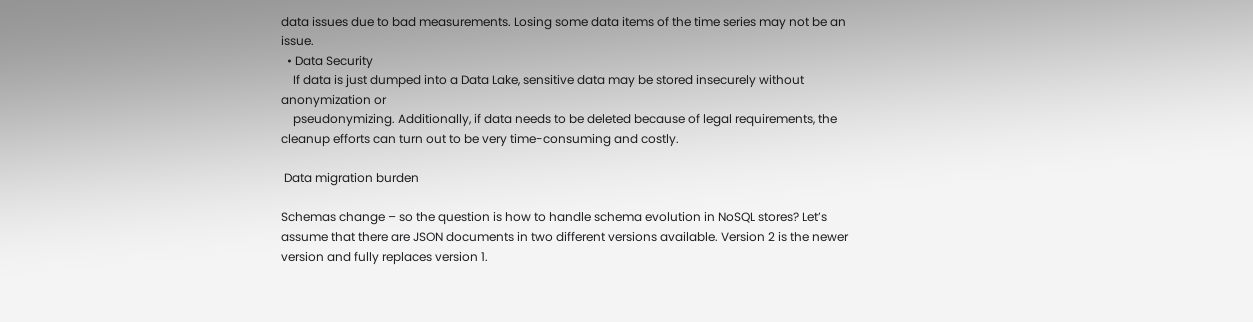data issues due to bad measurements. Losing some data items of the time series may not be an issue.
  • Data Security
    If data is just dumped into a Data Lake, sensitive data may be stored insecurely without anonymization or
    pseudonymizing. Additionally, if data needs to be deleted because of legal requirements, the cleanup efforts can turn out to be very time-consuming and costly.

 Data migration burden

Schemas change – so the question is how to handle schema evolution in NoSQL stores? Let’s assume that there are JSON documents in two different versions available. Version 2 is the newer version and fully replaces version 1.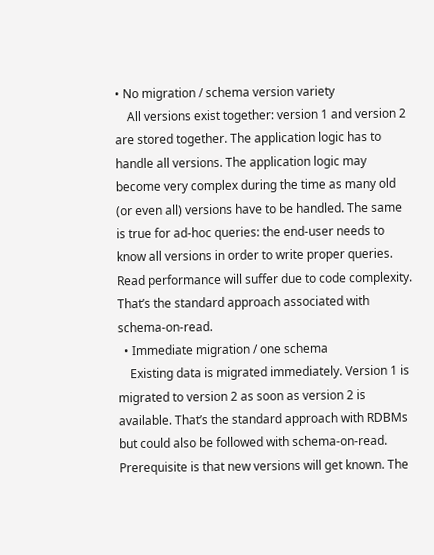• No migration / schema version variety
    All versions exist together: version 1 and version 2 are stored together. The application logic has to handle all versions. The application logic may become very complex during the time as many old (or even all) versions have to be handled. The same is true for ad-hoc queries: the end-user needs to know all versions in order to write proper queries. Read performance will suffer due to code complexity. That’s the standard approach associated with schema-on-read.
  • Immediate migration / one schema
    Existing data is migrated immediately. Version 1 is migrated to version 2 as soon as version 2 is available. That’s the standard approach with RDBMs but could also be followed with schema-on-read. Prerequisite is that new versions will get known. The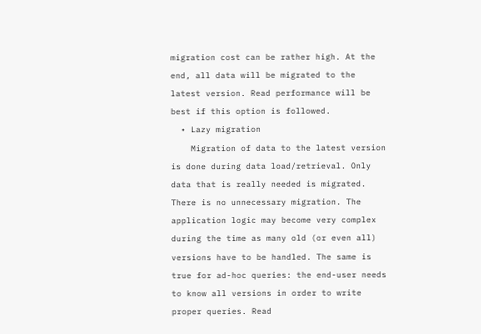migration cost can be rather high. At the end, all data will be migrated to the latest version. Read performance will be best if this option is followed.
  • Lazy migration
    Migration of data to the latest version is done during data load/retrieval. Only data that is really needed is migrated. There is no unnecessary migration. The application logic may become very complex during the time as many old (or even all) versions have to be handled. The same is true for ad-hoc queries: the end-user needs to know all versions in order to write proper queries. Read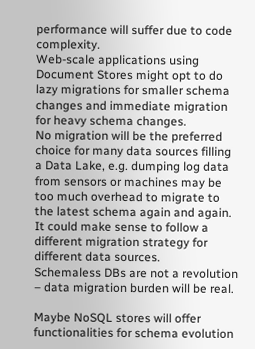performance will suffer due to code complexity.
Web-scale applications using Document Stores might opt to do lazy migrations for smaller schema changes and immediate migration for heavy schema changes.
No migration will be the preferred choice for many data sources filling a Data Lake, e.g. dumping log data from sensors or machines may be too much overhead to migrate to the latest schema again and again. It could make sense to follow a different migration strategy for different data sources.
Schemaless DBs are not a revolution – data migration burden will be real.

Maybe NoSQL stores will offer functionalities for schema evolution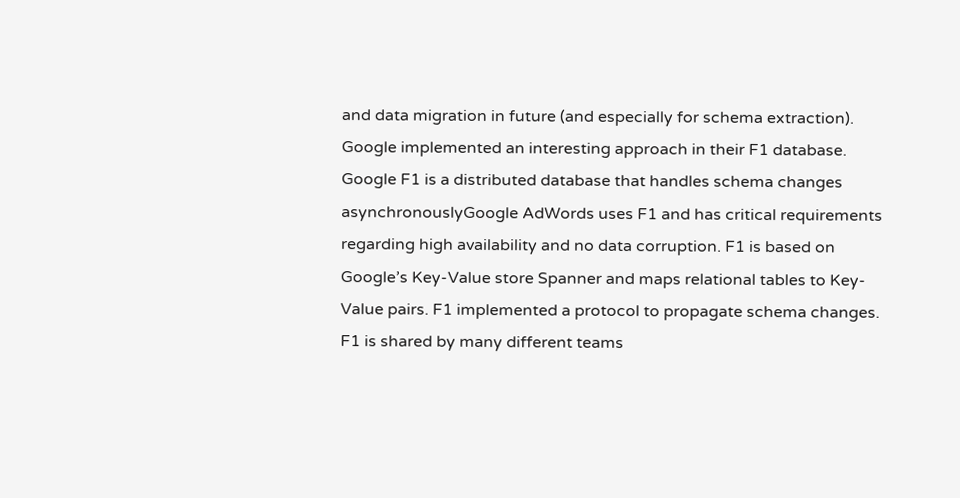and data migration in future (and especially for schema extraction). Google implemented an interesting approach in their F1 database. Google F1 is a distributed database that handles schema changes asynchronouslyGoogle AdWords uses F1 and has critical requirements regarding high availability and no data corruption. F1 is based on Google’s Key-Value store Spanner and maps relational tables to Key-Value pairs. F1 implemented a protocol to propagate schema changes. F1 is shared by many different teams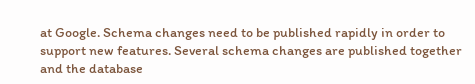at Google. Schema changes need to be published rapidly in order to support new features. Several schema changes are published together and the database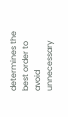determines the best order to avoid unnecessary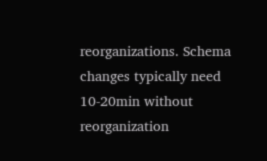reorganizations. Schema changes typically need 10-20min without reorganization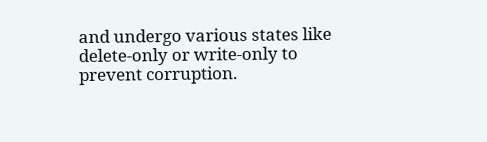and undergo various states like delete-only or write-only to prevent corruption.